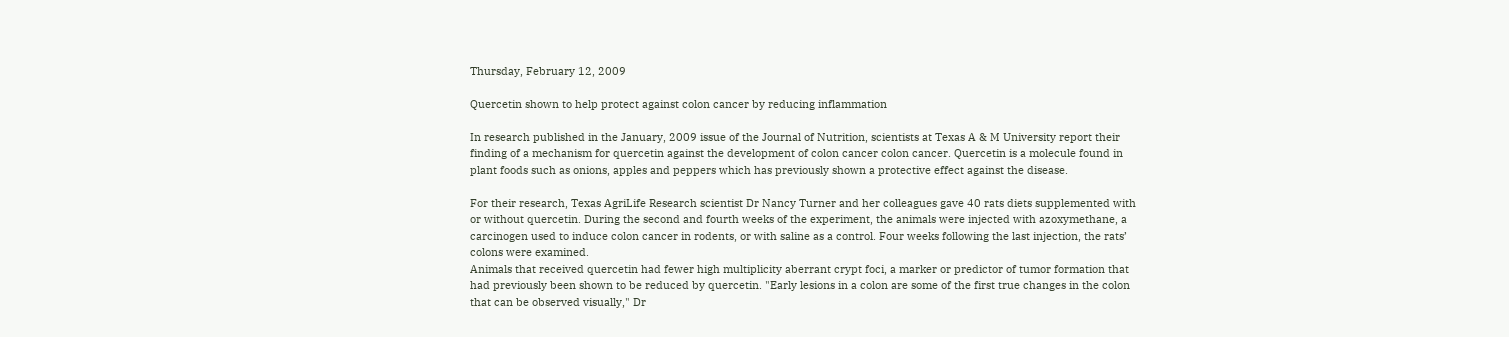Thursday, February 12, 2009

Quercetin shown to help protect against colon cancer by reducing inflammation

In research published in the January, 2009 issue of the Journal of Nutrition, scientists at Texas A & M University report their finding of a mechanism for quercetin against the development of colon cancer colon cancer. Quercetin is a molecule found in plant foods such as onions, apples and peppers which has previously shown a protective effect against the disease.

For their research, Texas AgriLife Research scientist Dr Nancy Turner and her colleagues gave 40 rats diets supplemented with or without quercetin. During the second and fourth weeks of the experiment, the animals were injected with azoxymethane, a carcinogen used to induce colon cancer in rodents, or with saline as a control. Four weeks following the last injection, the rats’ colons were examined.
Animals that received quercetin had fewer high multiplicity aberrant crypt foci, a marker or predictor of tumor formation that had previously been shown to be reduced by quercetin. "Early lesions in a colon are some of the first true changes in the colon that can be observed visually," Dr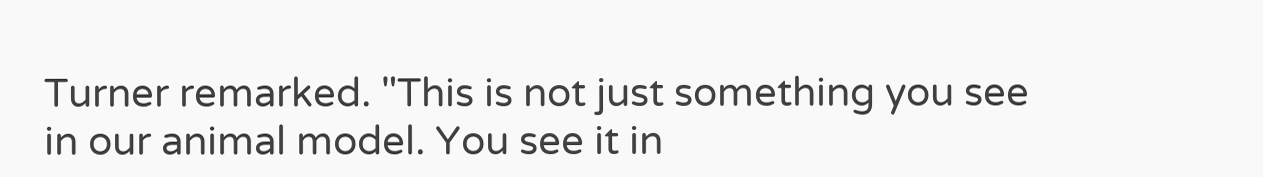Turner remarked. "This is not just something you see in our animal model. You see it in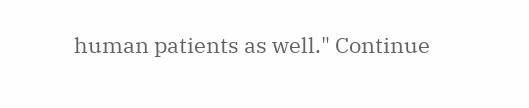human patients as well." Continue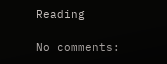Reading

No comments: